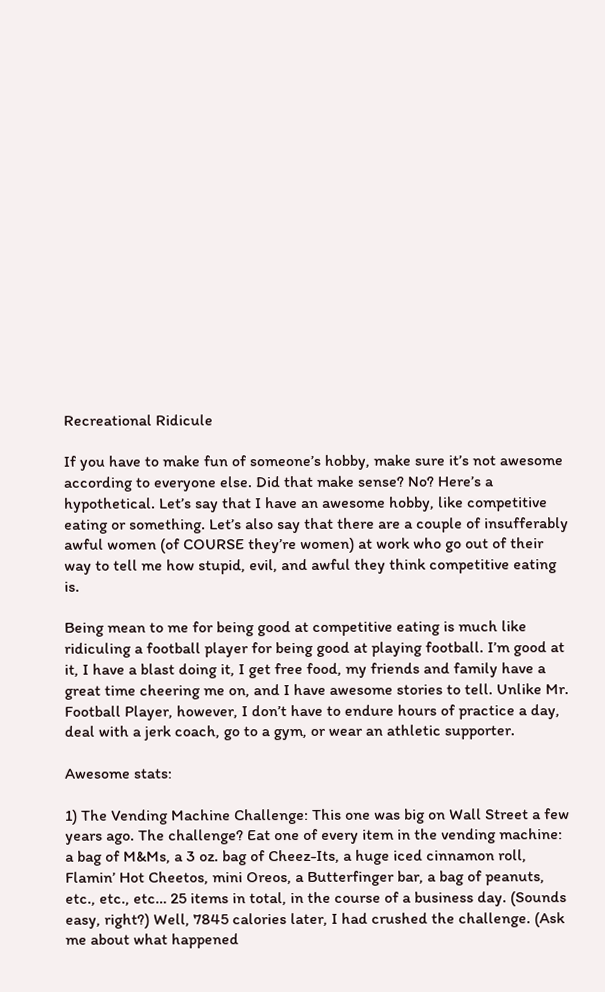Recreational Ridicule

If you have to make fun of someone’s hobby, make sure it’s not awesome according to everyone else. Did that make sense? No? Here’s a hypothetical. Let’s say that I have an awesome hobby, like competitive eating or something. Let’s also say that there are a couple of insufferably awful women (of COURSE they’re women) at work who go out of their way to tell me how stupid, evil, and awful they think competitive eating is.

Being mean to me for being good at competitive eating is much like ridiculing a football player for being good at playing football. I’m good at it, I have a blast doing it, I get free food, my friends and family have a great time cheering me on, and I have awesome stories to tell. Unlike Mr. Football Player, however, I don’t have to endure hours of practice a day, deal with a jerk coach, go to a gym, or wear an athletic supporter.

Awesome stats:

1) The Vending Machine Challenge: This one was big on Wall Street a few years ago. The challenge? Eat one of every item in the vending machine: a bag of M&Ms, a 3 oz. bag of Cheez-Its, a huge iced cinnamon roll, Flamin’ Hot Cheetos, mini Oreos, a Butterfinger bar, a bag of peanuts, etc., etc., etc… 25 items in total, in the course of a business day. (Sounds easy, right?) Well, 7845 calories later, I had crushed the challenge. (Ask me about what happened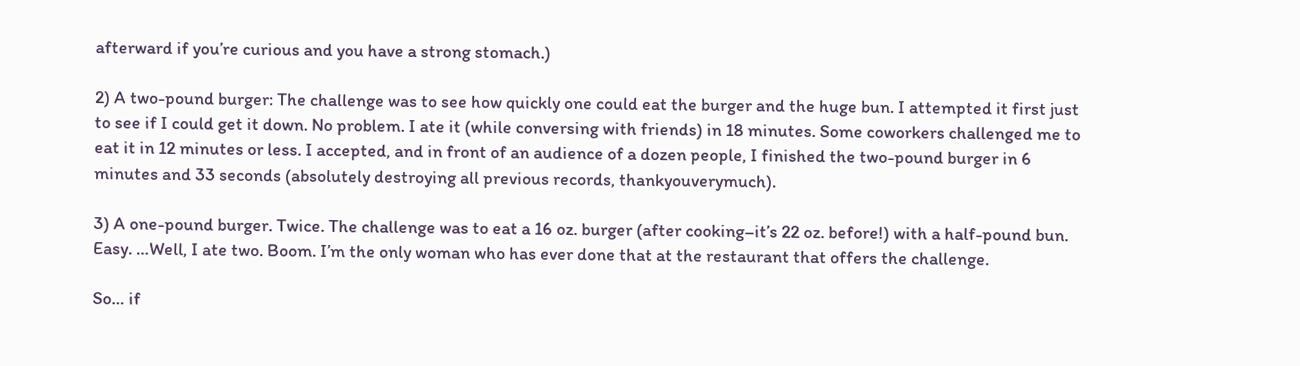afterward if you’re curious and you have a strong stomach.)

2) A two-pound burger: The challenge was to see how quickly one could eat the burger and the huge bun. I attempted it first just to see if I could get it down. No problem. I ate it (while conversing with friends) in 18 minutes. Some coworkers challenged me to eat it in 12 minutes or less. I accepted, and in front of an audience of a dozen people, I finished the two-pound burger in 6 minutes and 33 seconds (absolutely destroying all previous records, thankyouverymuch).

3) A one-pound burger. Twice. The challenge was to eat a 16 oz. burger (after cooking–it’s 22 oz. before!) with a half-pound bun. Easy. …Well, I ate two. Boom. I’m the only woman who has ever done that at the restaurant that offers the challenge.

So… if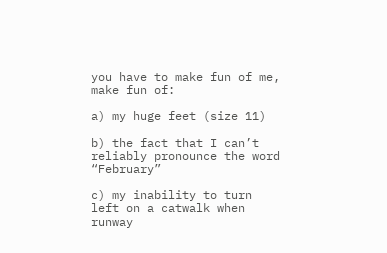you have to make fun of me, make fun of:

a) my huge feet (size 11)

b) the fact that I can’t reliably pronounce the word “February”

c) my inability to turn left on a catwalk when runway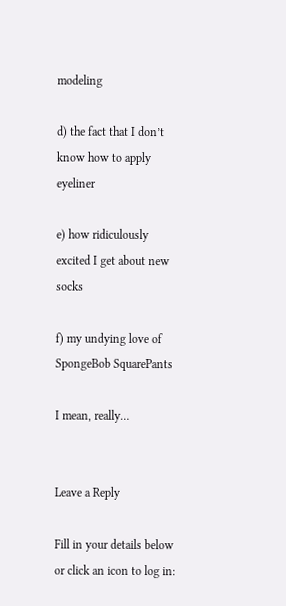modeling

d) the fact that I don’t know how to apply eyeliner

e) how ridiculously excited I get about new socks

f) my undying love of SpongeBob SquarePants

I mean, really…


Leave a Reply

Fill in your details below or click an icon to log in: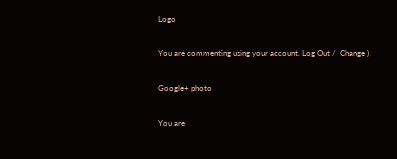Logo

You are commenting using your account. Log Out /  Change )

Google+ photo

You are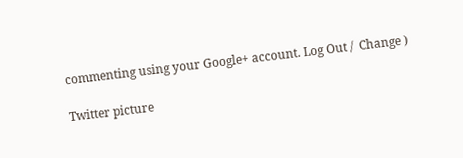commenting using your Google+ account. Log Out /  Change )

Twitter picture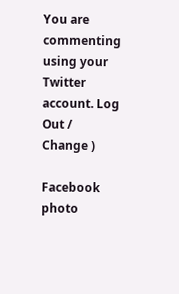You are commenting using your Twitter account. Log Out /  Change )

Facebook photo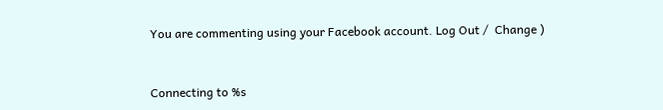You are commenting using your Facebook account. Log Out /  Change )


Connecting to %s